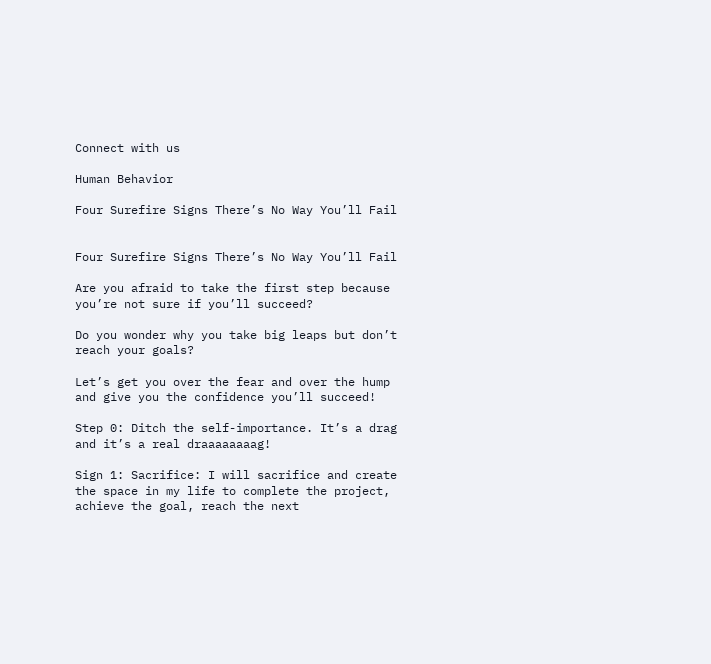Connect with us

Human Behavior

Four Surefire Signs There’s No Way You’ll Fail


Four Surefire Signs There’s No Way You’ll Fail

Are you afraid to take the first step because you’re not sure if you’ll succeed?

Do you wonder why you take big leaps but don’t reach your goals?

Let’s get you over the fear and over the hump and give you the confidence you’ll succeed!

Step 0: Ditch the self-importance. It’s a drag and it’s a real draaaaaaaag!

Sign 1: Sacrifice: I will sacrifice and create the space in my life to complete the project, achieve the goal, reach the next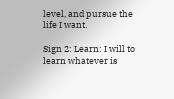level, and pursue the life I want.

Sign 2: Learn: I will to learn whatever is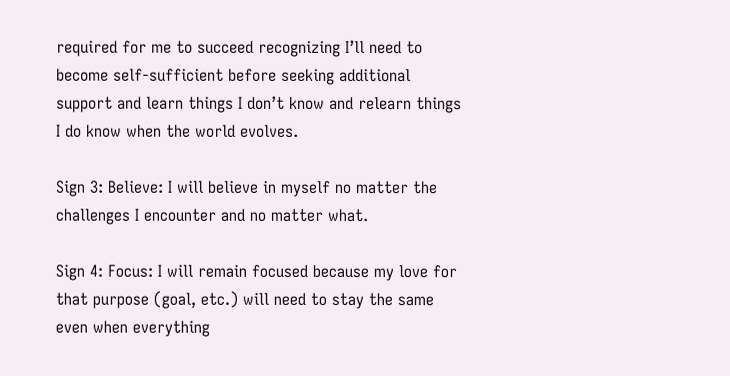required for me to succeed recognizing I’ll need to become self-sufficient before seeking additional support and learn things I don’t know and relearn things I do know when the world evolves.

Sign 3: Believe: I will believe in myself no matter the challenges I encounter and no matter what.

Sign 4: Focus: I will remain focused because my love for that purpose (goal, etc.) will need to stay the same even when everything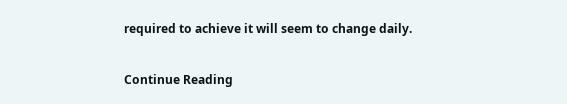required to achieve it will seem to change daily.

Continue Reading